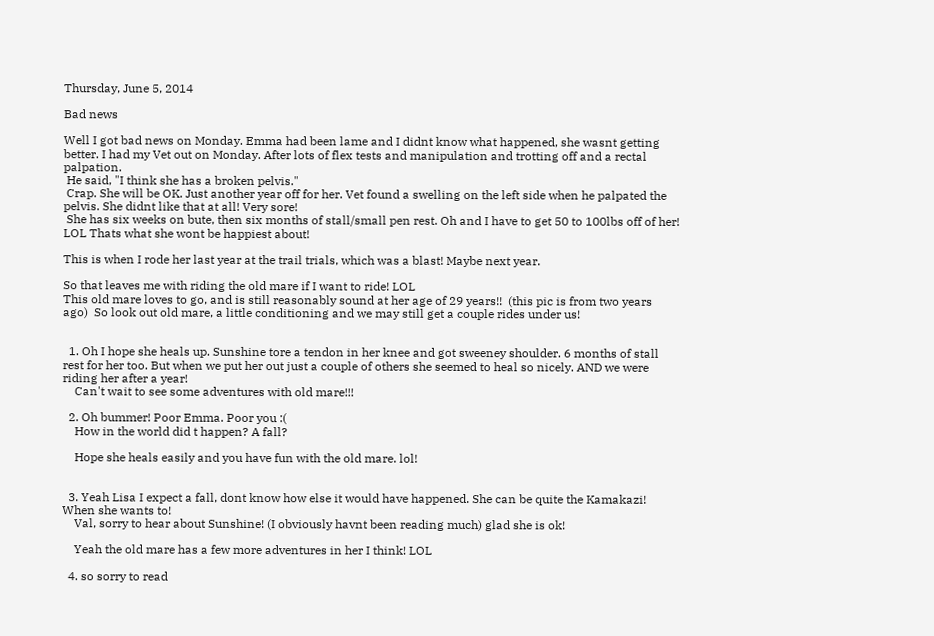Thursday, June 5, 2014

Bad news

Well I got bad news on Monday. Emma had been lame and I didnt know what happened, she wasnt getting better. I had my Vet out on Monday. After lots of flex tests and manipulation and trotting off and a rectal palpation.
 He said, "I think she has a broken pelvis."
 Crap. She will be OK. Just another year off for her. Vet found a swelling on the left side when he palpated the pelvis. She didnt like that at all! Very sore!
 She has six weeks on bute, then six months of stall/small pen rest. Oh and I have to get 50 to 100lbs off of her! LOL Thats what she wont be happiest about!

This is when I rode her last year at the trail trials, which was a blast! Maybe next year.

So that leaves me with riding the old mare if I want to ride! LOL
This old mare loves to go, and is still reasonably sound at her age of 29 years!!  (this pic is from two years ago)  So look out old mare, a little conditioning and we may still get a couple rides under us!


  1. Oh I hope she heals up. Sunshine tore a tendon in her knee and got sweeney shoulder. 6 months of stall rest for her too. But when we put her out just a couple of others she seemed to heal so nicely. AND we were riding her after a year!
    Can't wait to see some adventures with old mare!!!

  2. Oh bummer! Poor Emma. Poor you :(
    How in the world did t happen? A fall?

    Hope she heals easily and you have fun with the old mare. lol!


  3. Yeah Lisa I expect a fall, dont know how else it would have happened. She can be quite the Kamakazi! When she wants to!
    Val, sorry to hear about Sunshine! (I obviously havnt been reading much) glad she is ok!

    Yeah the old mare has a few more adventures in her I think! LOL

  4. so sorry to read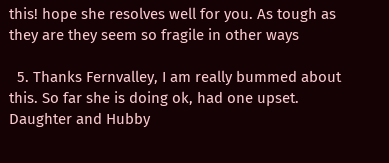this! hope she resolves well for you. As tough as they are they seem so fragile in other ways

  5. Thanks Fernvalley, I am really bummed about this. So far she is doing ok, had one upset. Daughter and Hubby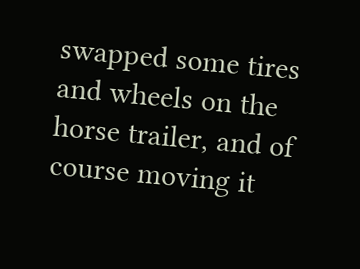swapped some tires and wheels on the horse trailer, and of course moving it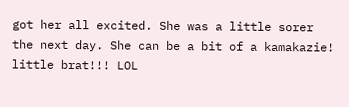got her all excited. She was a little sorer the next day. She can be a bit of a kamakazie! little brat!!! LOL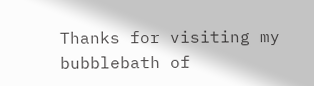Thanks for visiting my bubblebath of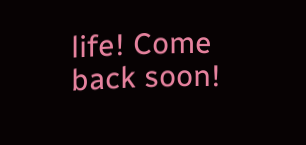life! Come back soon!